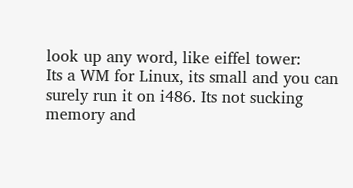look up any word, like eiffel tower:
Its a WM for Linux, its small and you can surely run it on i486. Its not sucking memory and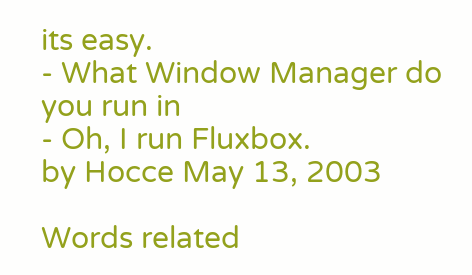its easy.
- What Window Manager do you run in
- Oh, I run Fluxbox.
by Hocce May 13, 2003

Words related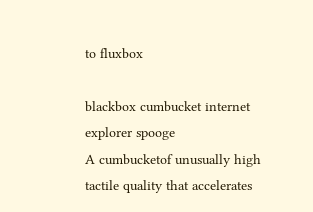to fluxbox

blackbox cumbucket internet explorer spooge
A cumbucketof unusually high tactile quality that accelerates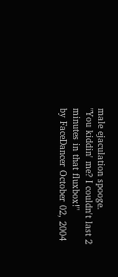male ejaculation spooge.
"You kiddin' me? I couldn't last 2 minutes in that fluxbox!"
by FaceDancer October 02, 2004